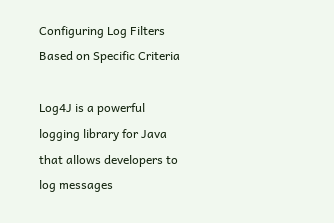Configuring Log Filters Based on Specific Criteria

Log4J is a powerful logging library for Java that allows developers to log messages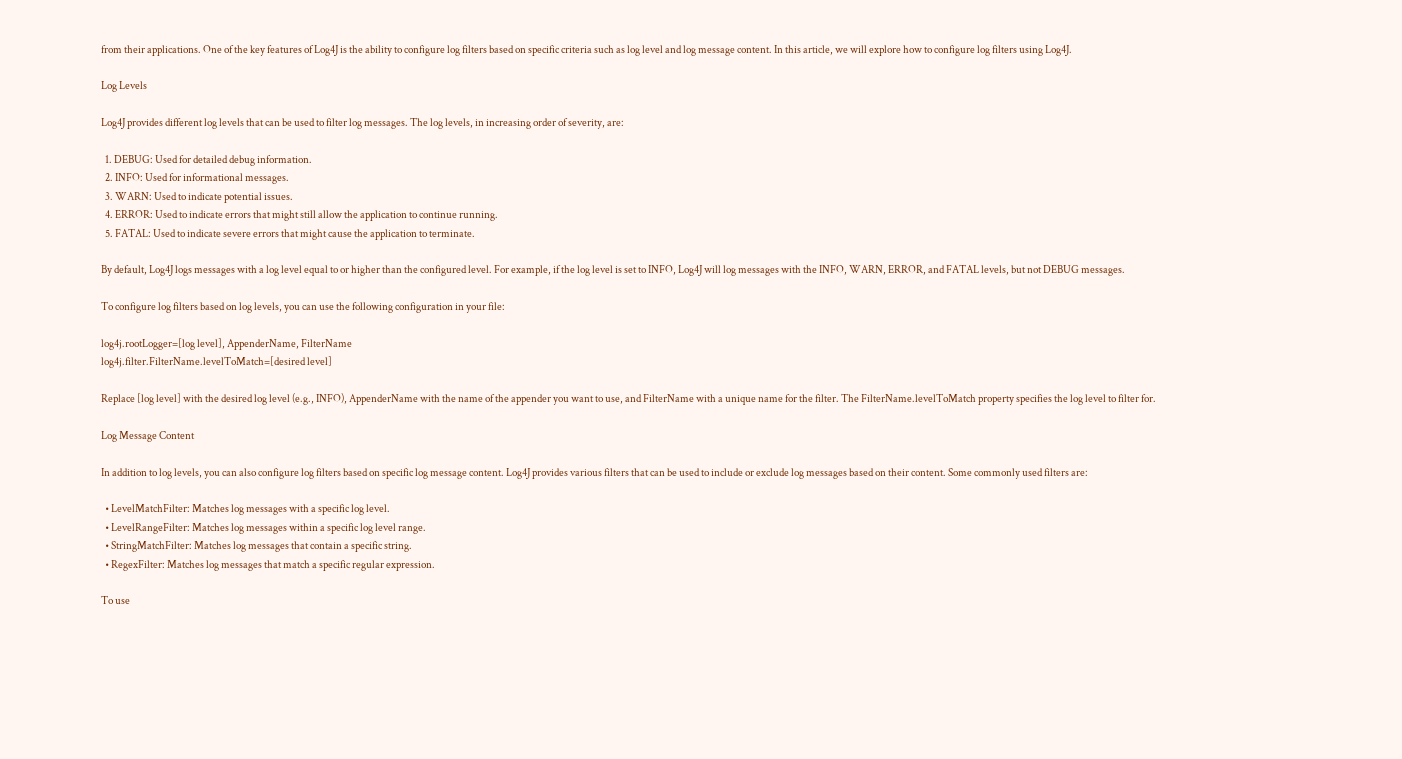from their applications. One of the key features of Log4J is the ability to configure log filters based on specific criteria such as log level and log message content. In this article, we will explore how to configure log filters using Log4J.

Log Levels

Log4J provides different log levels that can be used to filter log messages. The log levels, in increasing order of severity, are:

  1. DEBUG: Used for detailed debug information.
  2. INFO: Used for informational messages.
  3. WARN: Used to indicate potential issues.
  4. ERROR: Used to indicate errors that might still allow the application to continue running.
  5. FATAL: Used to indicate severe errors that might cause the application to terminate.

By default, Log4J logs messages with a log level equal to or higher than the configured level. For example, if the log level is set to INFO, Log4J will log messages with the INFO, WARN, ERROR, and FATAL levels, but not DEBUG messages.

To configure log filters based on log levels, you can use the following configuration in your file:

log4j.rootLogger=[log level], AppenderName, FilterName
log4j.filter.FilterName.levelToMatch=[desired level]

Replace [log level] with the desired log level (e.g., INFO), AppenderName with the name of the appender you want to use, and FilterName with a unique name for the filter. The FilterName.levelToMatch property specifies the log level to filter for.

Log Message Content

In addition to log levels, you can also configure log filters based on specific log message content. Log4J provides various filters that can be used to include or exclude log messages based on their content. Some commonly used filters are:

  • LevelMatchFilter: Matches log messages with a specific log level.
  • LevelRangeFilter: Matches log messages within a specific log level range.
  • StringMatchFilter: Matches log messages that contain a specific string.
  • RegexFilter: Matches log messages that match a specific regular expression.

To use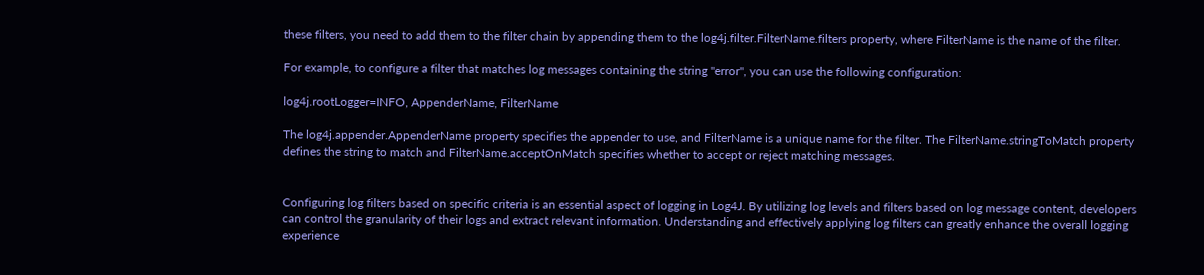these filters, you need to add them to the filter chain by appending them to the log4j.filter.FilterName.filters property, where FilterName is the name of the filter.

For example, to configure a filter that matches log messages containing the string "error", you can use the following configuration:

log4j.rootLogger=INFO, AppenderName, FilterName

The log4j.appender.AppenderName property specifies the appender to use, and FilterName is a unique name for the filter. The FilterName.stringToMatch property defines the string to match and FilterName.acceptOnMatch specifies whether to accept or reject matching messages.


Configuring log filters based on specific criteria is an essential aspect of logging in Log4J. By utilizing log levels and filters based on log message content, developers can control the granularity of their logs and extract relevant information. Understanding and effectively applying log filters can greatly enhance the overall logging experience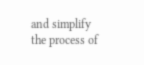and simplify the process of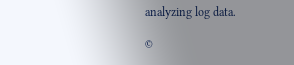analyzing log data.

©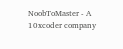NoobToMaster - A 10xcoder company